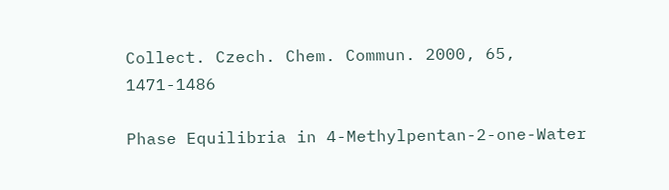Collect. Czech. Chem. Commun. 2000, 65, 1471-1486

Phase Equilibria in 4-Methylpentan-2-one-Water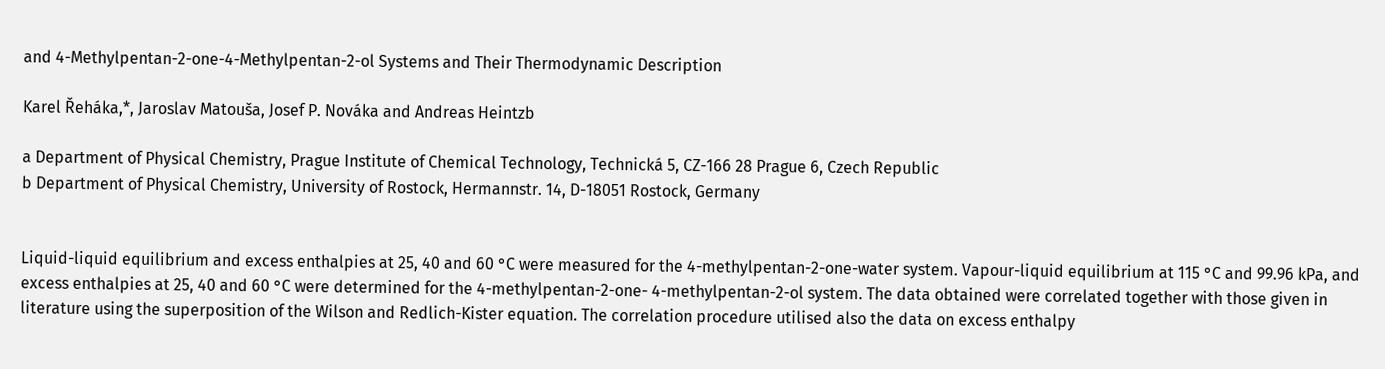and 4-Methylpentan-2-one-4-Methylpentan-2-ol Systems and Their Thermodynamic Description

Karel Řeháka,*, Jaroslav Matouša, Josef P. Nováka and Andreas Heintzb

a Department of Physical Chemistry, Prague Institute of Chemical Technology, Technická 5, CZ-166 28 Prague 6, Czech Republic
b Department of Physical Chemistry, University of Rostock, Hermannstr. 14, D-18051 Rostock, Germany


Liquid-liquid equilibrium and excess enthalpies at 25, 40 and 60 °C were measured for the 4-methylpentan-2-one-water system. Vapour-liquid equilibrium at 115 °C and 99.96 kPa, and excess enthalpies at 25, 40 and 60 °C were determined for the 4-methylpentan-2-one- 4-methylpentan-2-ol system. The data obtained were correlated together with those given in literature using the superposition of the Wilson and Redlich-Kister equation. The correlation procedure utilised also the data on excess enthalpy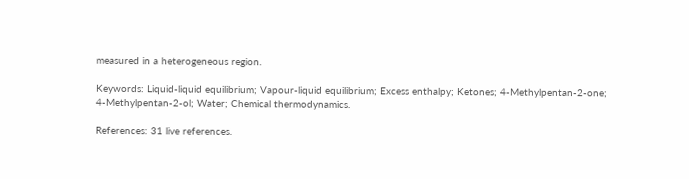measured in a heterogeneous region.

Keywords: Liquid-liquid equilibrium; Vapour-liquid equilibrium; Excess enthalpy; Ketones; 4-Methylpentan-2-one; 4-Methylpentan-2-ol; Water; Chemical thermodynamics.

References: 31 live references.